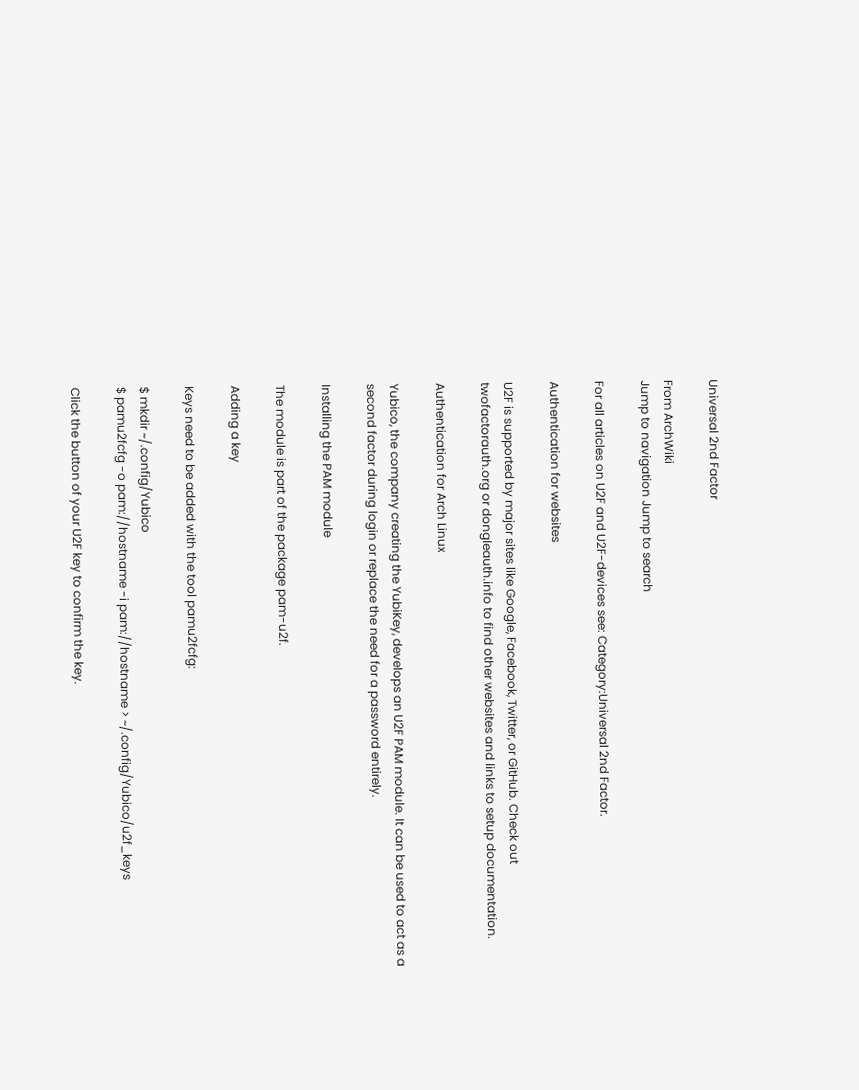Universal 2nd Factor

From ArchWiki
Jump to navigation Jump to search

For all articles on U2F and U2F-devices see: Category:Universal 2nd Factor.

Authentication for websites

U2F is supported by major sites like Google, Facebook, Twitter, or GitHub. Check out twofactorauth.org or dongleauth.info to find other websites and links to setup documentation.

Authentication for Arch Linux

Yubico, the company creating the YubiKey, develops an U2F PAM module. It can be used to act as a second factor during login or replace the need for a password entirely.

Installing the PAM module

The module is part of the package pam-u2f.

Adding a key

Keys need to be added with the tool pamu2fcfg:

$ mkdir ~/.config/Yubico
$ pamu2fcfg -o pam://hostname -i pam://hostname > ~/.config/Yubico/u2f_keys

Click the button of your U2F key to confirm the key.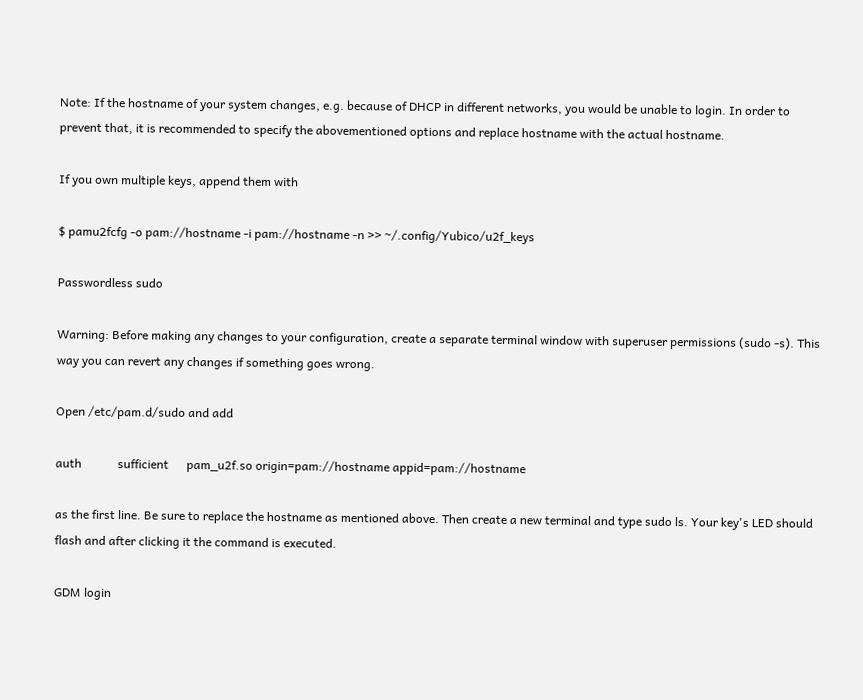Note: If the hostname of your system changes, e.g. because of DHCP in different networks, you would be unable to login. In order to prevent that, it is recommended to specify the abovementioned options and replace hostname with the actual hostname.

If you own multiple keys, append them with

$ pamu2fcfg -o pam://hostname -i pam://hostname -n >> ~/.config/Yubico/u2f_keys

Passwordless sudo

Warning: Before making any changes to your configuration, create a separate terminal window with superuser permissions (sudo -s). This way you can revert any changes if something goes wrong.

Open /etc/pam.d/sudo and add

auth            sufficient      pam_u2f.so origin=pam://hostname appid=pam://hostname

as the first line. Be sure to replace the hostname as mentioned above. Then create a new terminal and type sudo ls. Your key's LED should flash and after clicking it the command is executed.

GDM login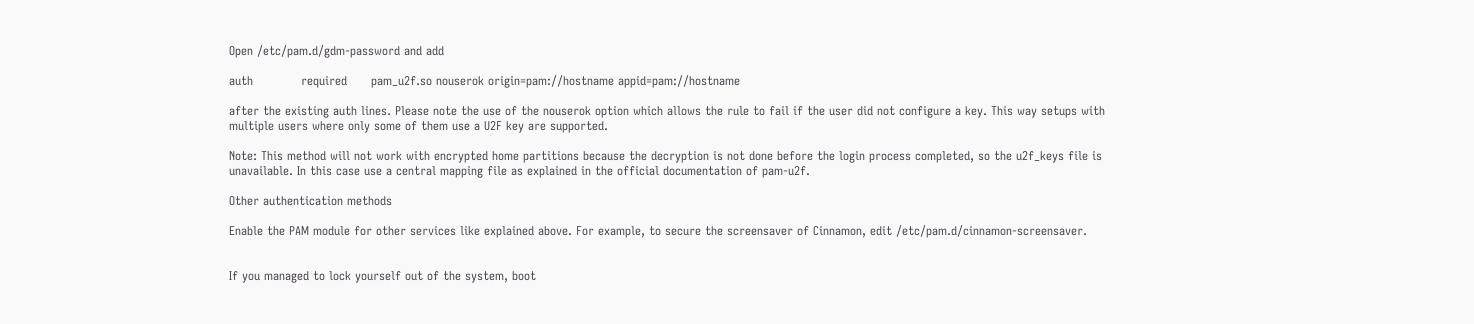Open /etc/pam.d/gdm-password and add

auth            required      pam_u2f.so nouserok origin=pam://hostname appid=pam://hostname

after the existing auth lines. Please note the use of the nouserok option which allows the rule to fail if the user did not configure a key. This way setups with multiple users where only some of them use a U2F key are supported.

Note: This method will not work with encrypted home partitions because the decryption is not done before the login process completed, so the u2f_keys file is unavailable. In this case use a central mapping file as explained in the official documentation of pam-u2f.

Other authentication methods

Enable the PAM module for other services like explained above. For example, to secure the screensaver of Cinnamon, edit /etc/pam.d/cinnamon-screensaver.


If you managed to lock yourself out of the system, boot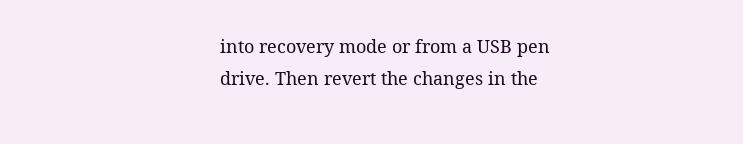into recovery mode or from a USB pen drive. Then revert the changes in the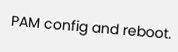PAM config and reboot.